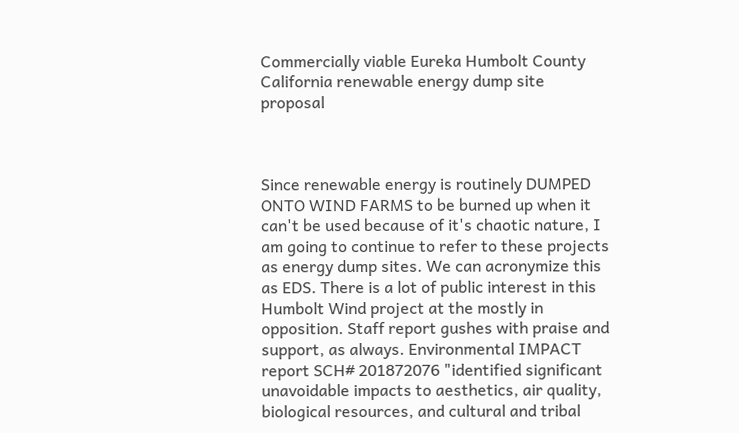Commercially viable Eureka Humbolt County California renewable energy dump site proposal



Since renewable energy is routinely DUMPED ONTO WIND FARMS to be burned up when it can't be used because of it's chaotic nature, I am going to continue to refer to these projects as energy dump sites. We can acronymize this as EDS. There is a lot of public interest in this Humbolt Wind project at the mostly in opposition. Staff report gushes with praise and support, as always. Environmental IMPACT report SCH# 201872076 "identified significant unavoidable impacts to aesthetics, air quality, biological resources, and cultural and tribal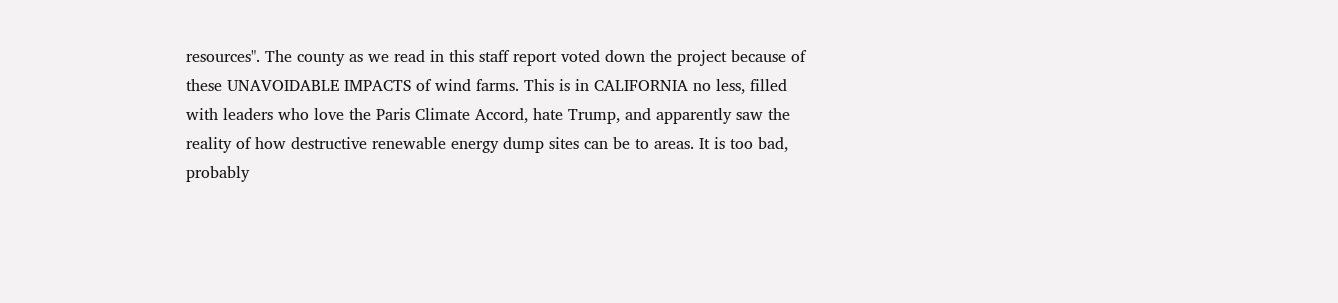resources". The county as we read in this staff report voted down the project because of these UNAVOIDABLE IMPACTS of wind farms. This is in CALIFORNIA no less, filled with leaders who love the Paris Climate Accord, hate Trump, and apparently saw the reality of how destructive renewable energy dump sites can be to areas. It is too bad, probably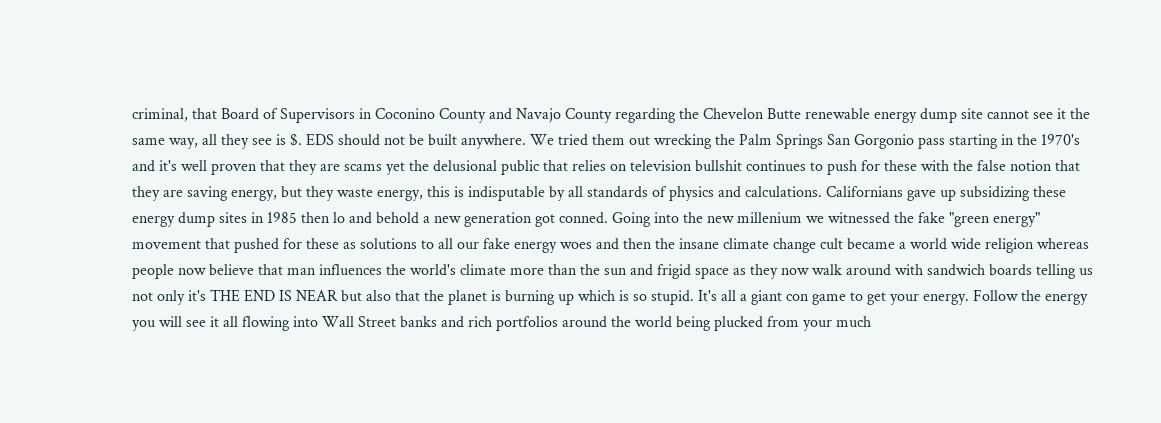criminal, that Board of Supervisors in Coconino County and Navajo County regarding the Chevelon Butte renewable energy dump site cannot see it the same way, all they see is $. EDS should not be built anywhere. We tried them out wrecking the Palm Springs San Gorgonio pass starting in the 1970's and it's well proven that they are scams yet the delusional public that relies on television bullshit continues to push for these with the false notion that they are saving energy, but they waste energy, this is indisputable by all standards of physics and calculations. Californians gave up subsidizing these energy dump sites in 1985 then lo and behold a new generation got conned. Going into the new millenium we witnessed the fake "green energy" movement that pushed for these as solutions to all our fake energy woes and then the insane climate change cult became a world wide religion whereas people now believe that man influences the world's climate more than the sun and frigid space as they now walk around with sandwich boards telling us not only it's THE END IS NEAR but also that the planet is burning up which is so stupid. It's all a giant con game to get your energy. Follow the energy you will see it all flowing into Wall Street banks and rich portfolios around the world being plucked from your much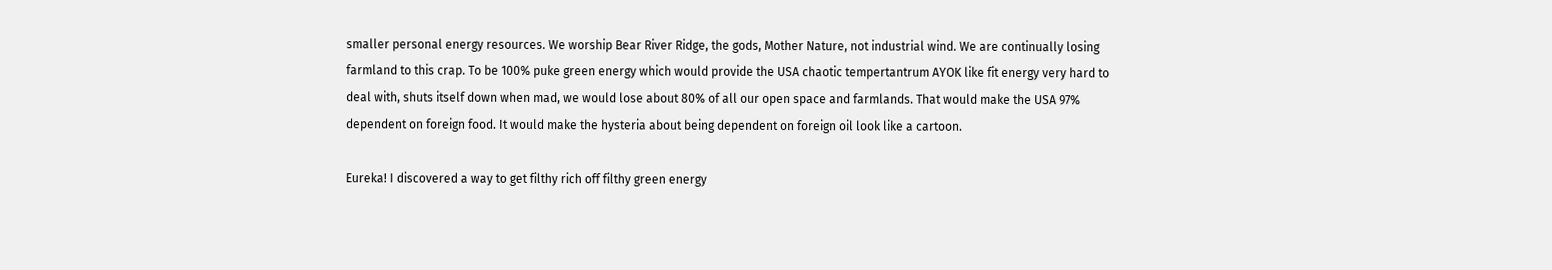smaller personal energy resources. We worship Bear River Ridge, the gods, Mother Nature, not industrial wind. We are continually losing farmland to this crap. To be 100% puke green energy which would provide the USA chaotic tempertantrum AYOK like fit energy very hard to deal with, shuts itself down when mad, we would lose about 80% of all our open space and farmlands. That would make the USA 97% dependent on foreign food. It would make the hysteria about being dependent on foreign oil look like a cartoon.

Eureka! I discovered a way to get filthy rich off filthy green energy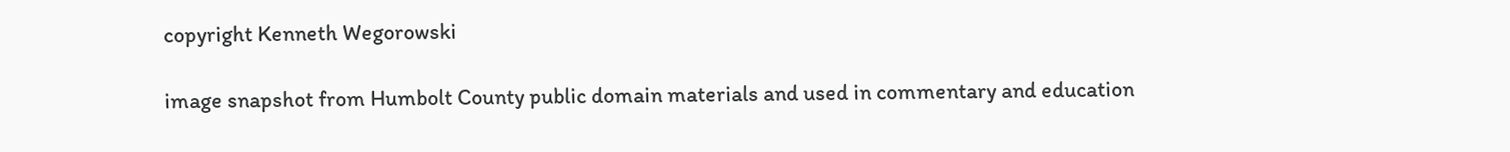copyright Kenneth Wegorowski

image snapshot from Humbolt County public domain materials and used in commentary and education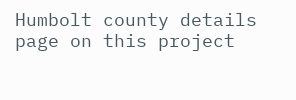Humbolt county details page on this project